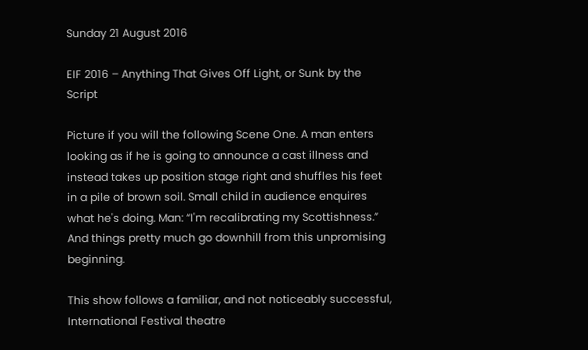Sunday 21 August 2016

EIF 2016 – Anything That Gives Off Light, or Sunk by the Script

Picture if you will the following Scene One. A man enters looking as if he is going to announce a cast illness and instead takes up position stage right and shuffles his feet in a pile of brown soil. Small child in audience enquires what he's doing. Man: “I'm recalibrating my Scottishness.” And things pretty much go downhill from this unpromising beginning.

This show follows a familiar, and not noticeably successful, International Festival theatre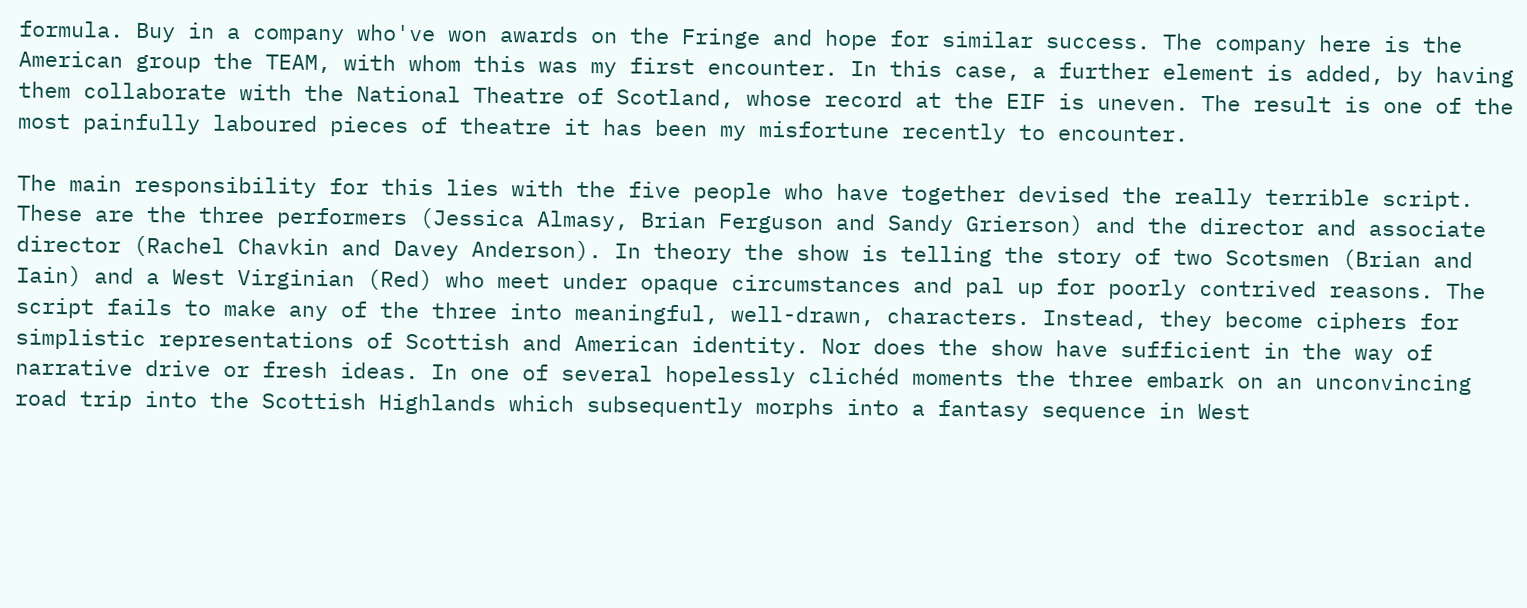formula. Buy in a company who've won awards on the Fringe and hope for similar success. The company here is the American group the TEAM, with whom this was my first encounter. In this case, a further element is added, by having them collaborate with the National Theatre of Scotland, whose record at the EIF is uneven. The result is one of the most painfully laboured pieces of theatre it has been my misfortune recently to encounter.

The main responsibility for this lies with the five people who have together devised the really terrible script. These are the three performers (Jessica Almasy, Brian Ferguson and Sandy Grierson) and the director and associate director (Rachel Chavkin and Davey Anderson). In theory the show is telling the story of two Scotsmen (Brian and Iain) and a West Virginian (Red) who meet under opaque circumstances and pal up for poorly contrived reasons. The script fails to make any of the three into meaningful, well-drawn, characters. Instead, they become ciphers for simplistic representations of Scottish and American identity. Nor does the show have sufficient in the way of narrative drive or fresh ideas. In one of several hopelessly clichéd moments the three embark on an unconvincing road trip into the Scottish Highlands which subsequently morphs into a fantasy sequence in West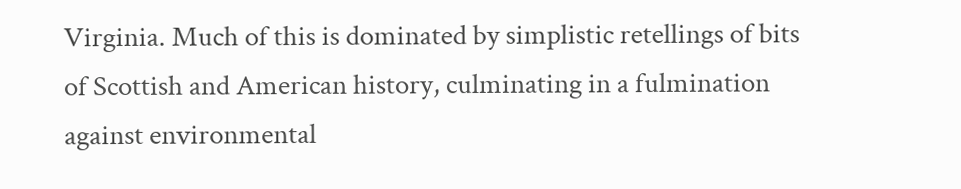Virginia. Much of this is dominated by simplistic retellings of bits of Scottish and American history, culminating in a fulmination against environmental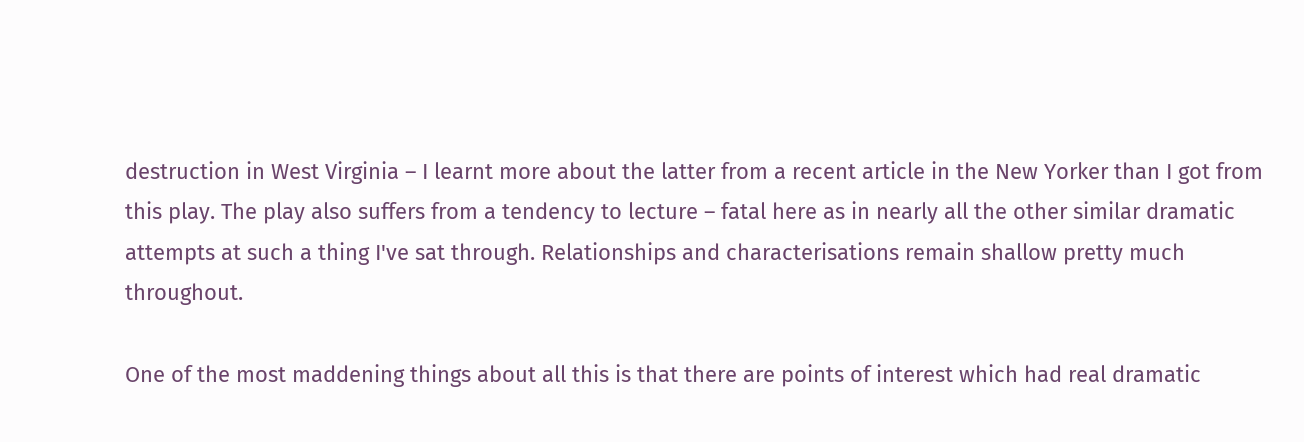destruction in West Virginia – I learnt more about the latter from a recent article in the New Yorker than I got from this play. The play also suffers from a tendency to lecture – fatal here as in nearly all the other similar dramatic attempts at such a thing I've sat through. Relationships and characterisations remain shallow pretty much throughout.

One of the most maddening things about all this is that there are points of interest which had real dramatic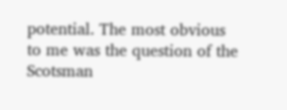potential. The most obvious to me was the question of the Scotsman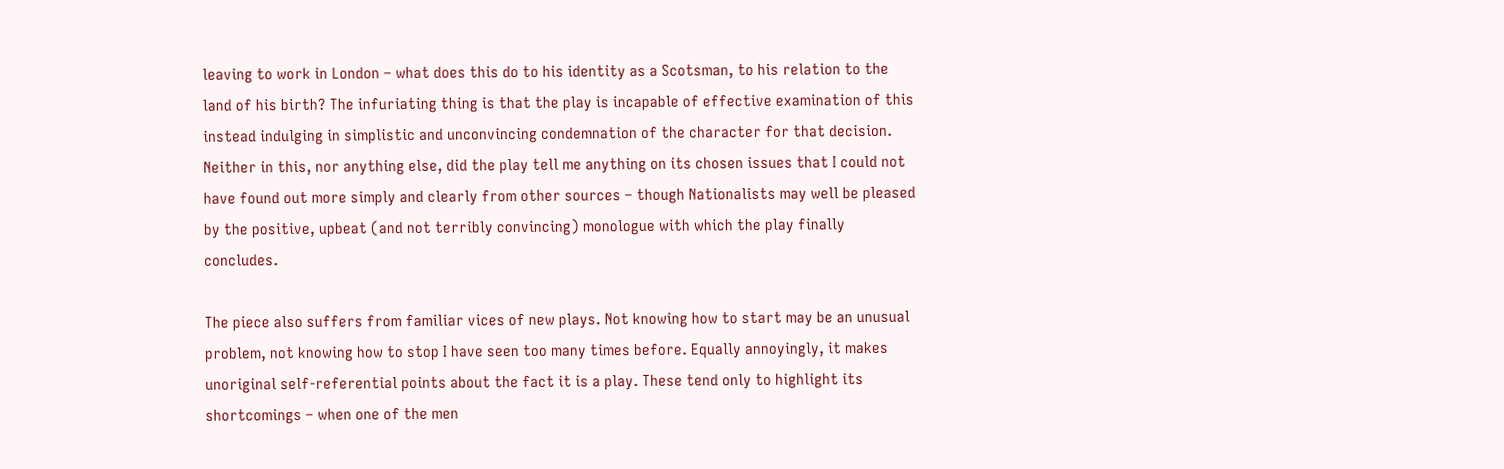leaving to work in London – what does this do to his identity as a Scotsman, to his relation to the land of his birth? The infuriating thing is that the play is incapable of effective examination of this instead indulging in simplistic and unconvincing condemnation of the character for that decision. Neither in this, nor anything else, did the play tell me anything on its chosen issues that I could not have found out more simply and clearly from other sources – though Nationalists may well be pleased by the positive, upbeat (and not terribly convincing) monologue with which the play finally concludes.

The piece also suffers from familiar vices of new plays. Not knowing how to start may be an unusual problem, not knowing how to stop I have seen too many times before. Equally annoyingly, it makes unoriginal self-referential points about the fact it is a play. These tend only to highlight its shortcomings – when one of the men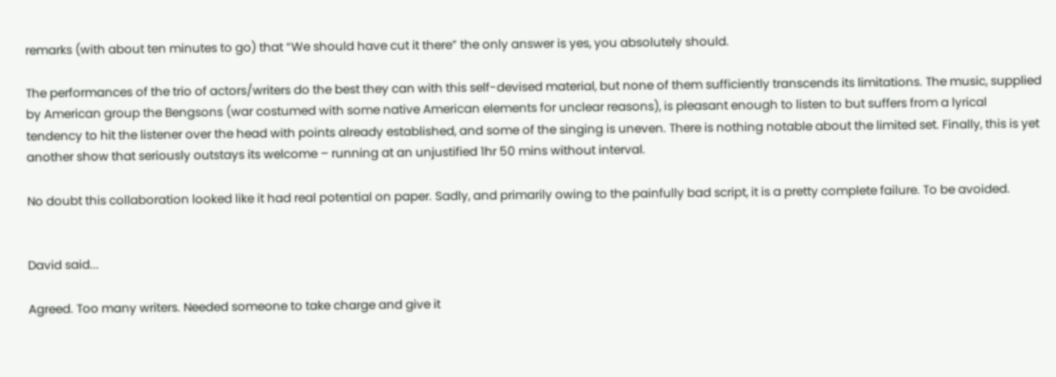remarks (with about ten minutes to go) that “We should have cut it there” the only answer is yes, you absolutely should.

The performances of the trio of actors/writers do the best they can with this self-devised material, but none of them sufficiently transcends its limitations. The music, supplied by American group the Bengsons (war costumed with some native American elements for unclear reasons), is pleasant enough to listen to but suffers from a lyrical tendency to hit the listener over the head with points already established, and some of the singing is uneven. There is nothing notable about the limited set. Finally, this is yet another show that seriously outstays its welcome – running at an unjustified 1hr 50 mins without interval.

No doubt this collaboration looked like it had real potential on paper. Sadly, and primarily owing to the painfully bad script, it is a pretty complete failure. To be avoided.


David said...

Agreed. Too many writers. Needed someone to take charge and give it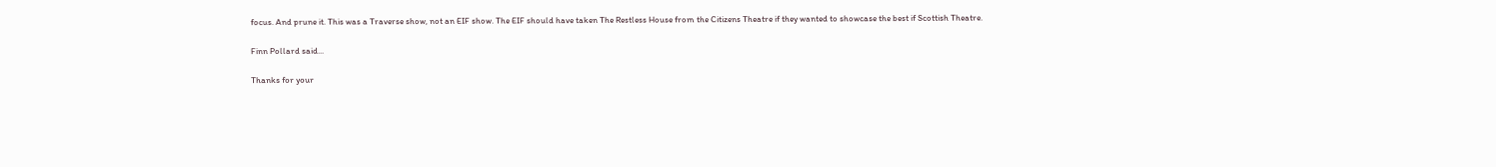focus. And prune it. This was a Traverse show, not an EIF show. The EIF should have taken The Restless House from the Citizens Theatre if they wanted to showcase the best if Scottish Theatre.

Finn Pollard said...

Thanks for your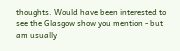thoughts. Would have been interested to see the Glasgow show you mention - but am usually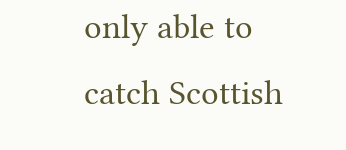only able to catch Scottish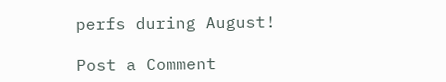perfs during August!

Post a Comment